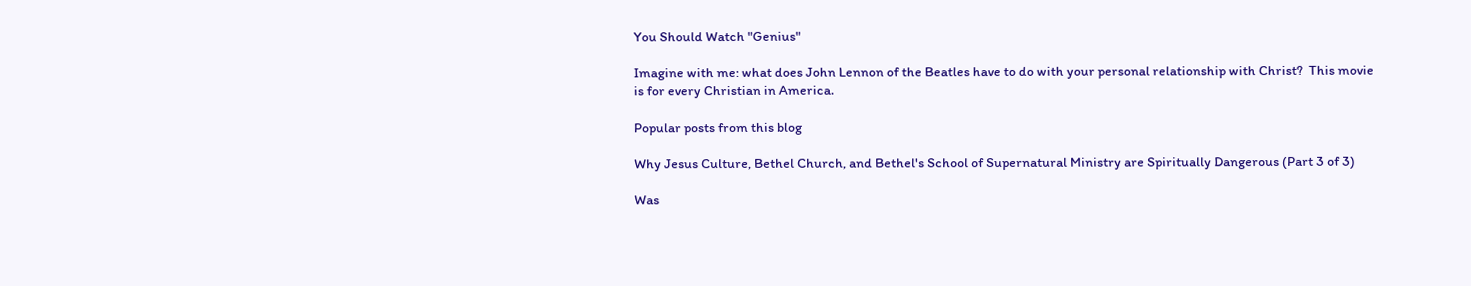You Should Watch "Genius"

Imagine with me: what does John Lennon of the Beatles have to do with your personal relationship with Christ?  This movie is for every Christian in America.

Popular posts from this blog

Why Jesus Culture, Bethel Church, and Bethel's School of Supernatural Ministry are Spiritually Dangerous (Part 3 of 3)

Was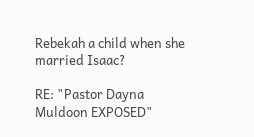Rebekah a child when she married Isaac?

RE: "Pastor Dayna Muldoon EXPOSED"